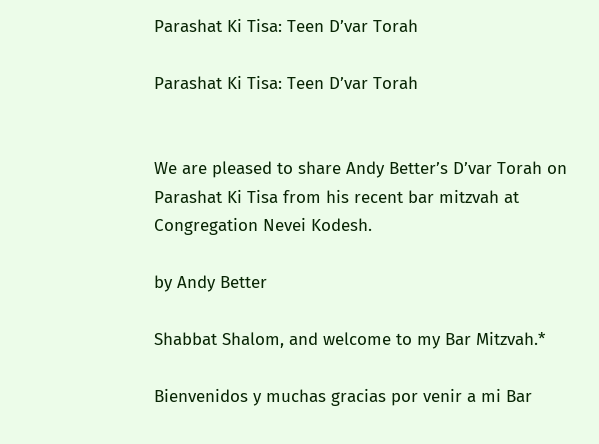Parashat Ki Tisa: Teen D’var Torah

Parashat Ki Tisa: Teen D’var Torah


We are pleased to share Andy Better’s D’var Torah on Parashat Ki Tisa from his recent bar mitzvah at Congregation Nevei Kodesh.

by Andy Better

Shabbat Shalom, and welcome to my Bar Mitzvah.*

Bienvenidos y muchas gracias por venir a mi Bar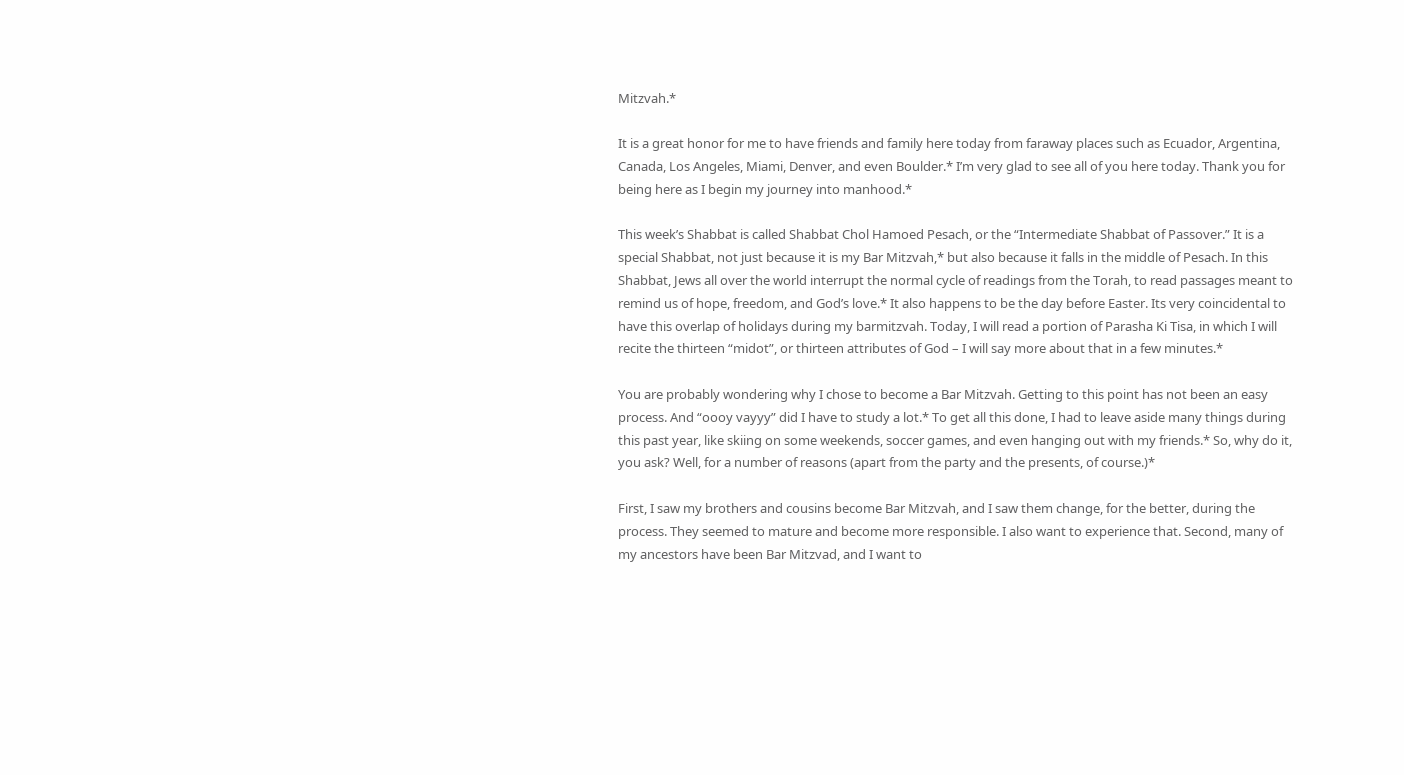Mitzvah.*

It is a great honor for me to have friends and family here today from faraway places such as Ecuador, Argentina, Canada, Los Angeles, Miami, Denver, and even Boulder.* I’m very glad to see all of you here today. Thank you for being here as I begin my journey into manhood.*

This week’s Shabbat is called Shabbat Chol Hamoed Pesach, or the “Intermediate Shabbat of Passover.” It is a special Shabbat, not just because it is my Bar Mitzvah,* but also because it falls in the middle of Pesach. In this Shabbat, Jews all over the world interrupt the normal cycle of readings from the Torah, to read passages meant to remind us of hope, freedom, and God’s love.* It also happens to be the day before Easter. Its very coincidental to have this overlap of holidays during my barmitzvah. Today, I will read a portion of Parasha Ki Tisa, in which I will recite the thirteen “midot”, or thirteen attributes of God – I will say more about that in a few minutes.*

You are probably wondering why I chose to become a Bar Mitzvah. Getting to this point has not been an easy process. And “oooy vayyy” did I have to study a lot.* To get all this done, I had to leave aside many things during this past year, like skiing on some weekends, soccer games, and even hanging out with my friends.* So, why do it, you ask? Well, for a number of reasons (apart from the party and the presents, of course.)*

First, I saw my brothers and cousins become Bar Mitzvah, and I saw them change, for the better, during the process. They seemed to mature and become more responsible. I also want to experience that. Second, many of my ancestors have been Bar Mitzvad, and I want to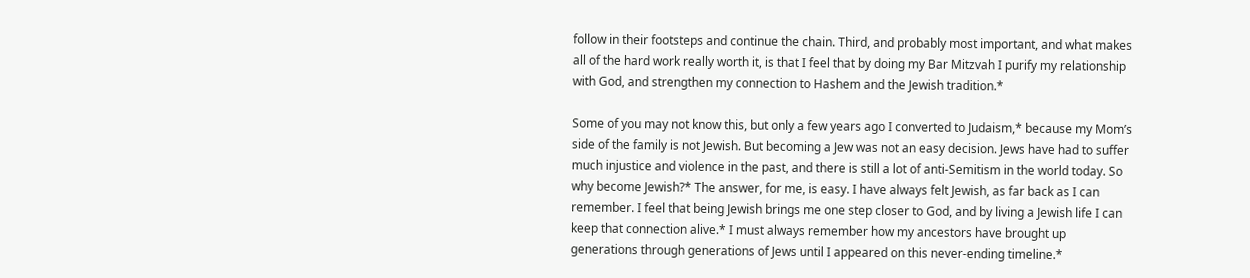follow in their footsteps and continue the chain. Third, and probably most important, and what makes all of the hard work really worth it, is that I feel that by doing my Bar Mitzvah I purify my relationship with God, and strengthen my connection to Hashem and the Jewish tradition.*

Some of you may not know this, but only a few years ago I converted to Judaism,* because my Mom’s side of the family is not Jewish. But becoming a Jew was not an easy decision. Jews have had to suffer much injustice and violence in the past, and there is still a lot of anti-Semitism in the world today. So why become Jewish?* The answer, for me, is easy. I have always felt Jewish, as far back as I can remember. I feel that being Jewish brings me one step closer to God, and by living a Jewish life I can keep that connection alive.* I must always remember how my ancestors have brought up generations through generations of Jews until I appeared on this never-ending timeline.*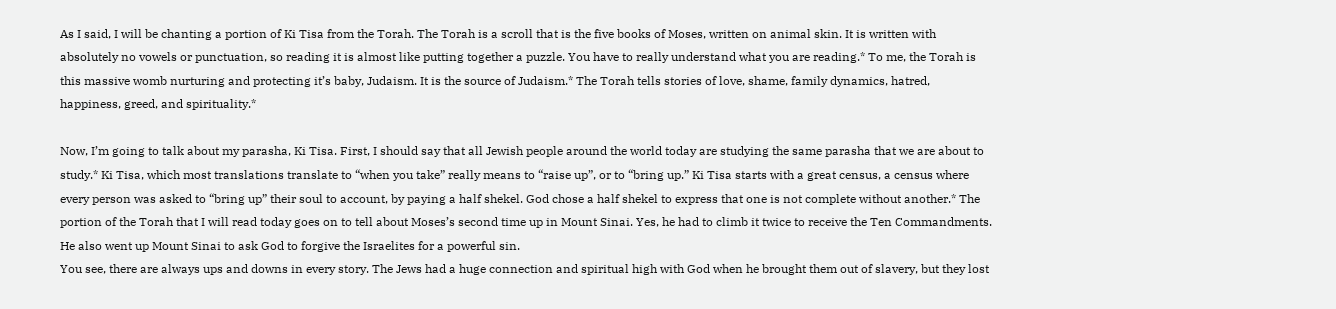As I said, I will be chanting a portion of Ki Tisa from the Torah. The Torah is a scroll that is the five books of Moses, written on animal skin. It is written with absolutely no vowels or punctuation, so reading it is almost like putting together a puzzle. You have to really understand what you are reading.* To me, the Torah is this massive womb nurturing and protecting it’s baby, Judaism. It is the source of Judaism.* The Torah tells stories of love, shame, family dynamics, hatred, happiness, greed, and spirituality.*

Now, I’m going to talk about my parasha, Ki Tisa. First, I should say that all Jewish people around the world today are studying the same parasha that we are about to study.* Ki Tisa, which most translations translate to “when you take” really means to “raise up”, or to “bring up.” Ki Tisa starts with a great census, a census where every person was asked to “bring up” their soul to account, by paying a half shekel. God chose a half shekel to express that one is not complete without another.* The portion of the Torah that I will read today goes on to tell about Moses’s second time up in Mount Sinai. Yes, he had to climb it twice to receive the Ten Commandments. He also went up Mount Sinai to ask God to forgive the Israelites for a powerful sin.
You see, there are always ups and downs in every story. The Jews had a huge connection and spiritual high with God when he brought them out of slavery, but they lost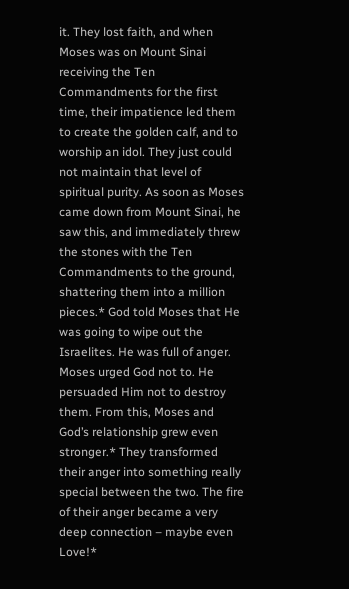it. They lost faith, and when Moses was on Mount Sinai receiving the Ten Commandments for the first time, their impatience led them to create the golden calf, and to worship an idol. They just could not maintain that level of spiritual purity. As soon as Moses came down from Mount Sinai, he saw this, and immediately threw the stones with the Ten Commandments to the ground, shattering them into a million pieces.* God told Moses that He was going to wipe out the Israelites. He was full of anger. Moses urged God not to. He persuaded Him not to destroy them. From this, Moses and God’s relationship grew even stronger.* They transformed their anger into something really special between the two. The fire of their anger became a very deep connection – maybe even Love!*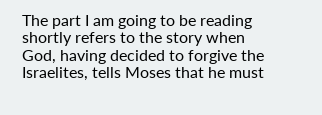The part I am going to be reading shortly refers to the story when God, having decided to forgive the Israelites, tells Moses that he must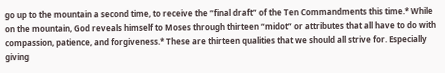go up to the mountain a second time, to receive the “final draft” of the Ten Commandments this time.* While on the mountain, God reveals himself to Moses through thirteen “midot” or attributes that all have to do with compassion, patience, and forgiveness.* These are thirteen qualities that we should all strive for. Especially giving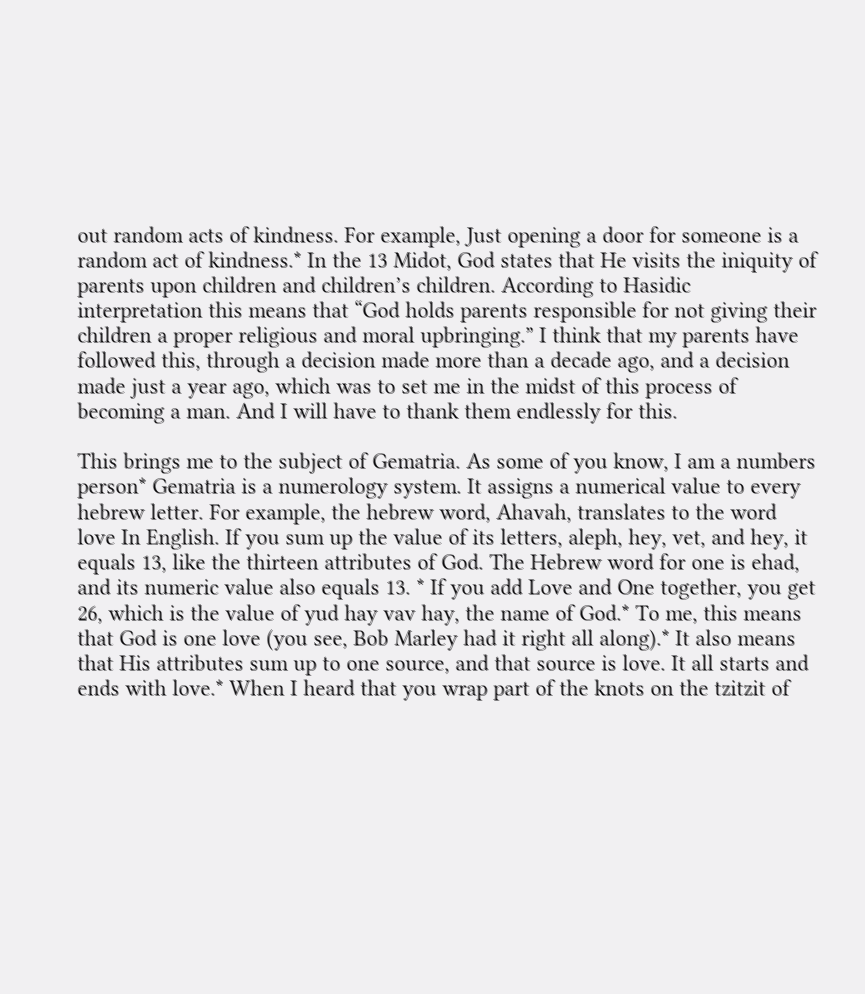out random acts of kindness. For example, Just opening a door for someone is a random act of kindness.* In the 13 Midot, God states that He visits the iniquity of parents upon children and children’s children. According to Hasidic interpretation this means that “God holds parents responsible for not giving their children a proper religious and moral upbringing.” I think that my parents have followed this, through a decision made more than a decade ago, and a decision made just a year ago, which was to set me in the midst of this process of becoming a man. And I will have to thank them endlessly for this.

This brings me to the subject of Gematria. As some of you know, I am a numbers person* Gematria is a numerology system. It assigns a numerical value to every hebrew letter. For example, the hebrew word, Ahavah, translates to the word love In English. If you sum up the value of its letters, aleph, hey, vet, and hey, it equals 13, like the thirteen attributes of God. The Hebrew word for one is ehad, and its numeric value also equals 13. * If you add Love and One together, you get 26, which is the value of yud hay vav hay, the name of God.* To me, this means that God is one love (you see, Bob Marley had it right all along).* It also means that His attributes sum up to one source, and that source is love. It all starts and ends with love.* When I heard that you wrap part of the knots on the tzitzit of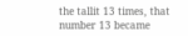the tallit 13 times, that number 13 became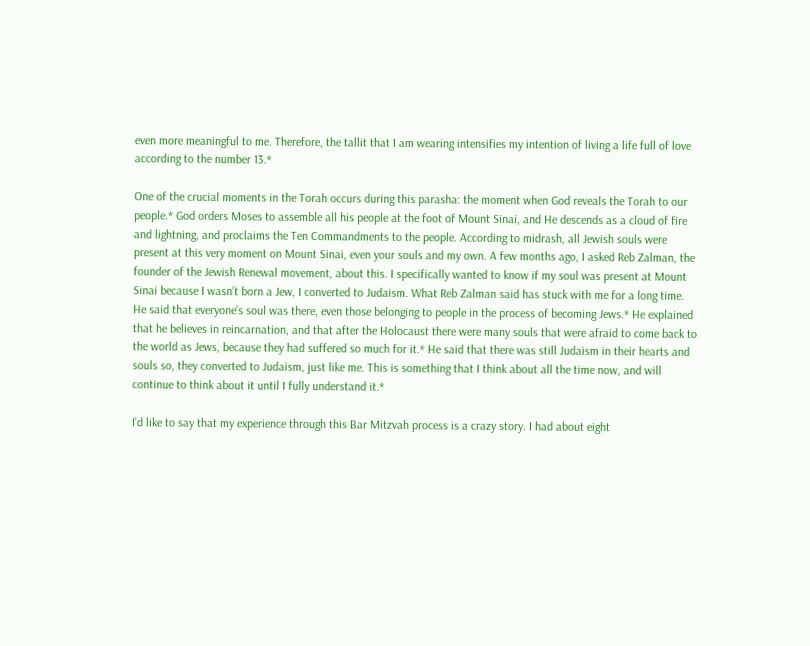even more meaningful to me. Therefore, the tallit that I am wearing intensifies my intention of living a life full of love according to the number 13.*

One of the crucial moments in the Torah occurs during this parasha: the moment when God reveals the Torah to our people.* God orders Moses to assemble all his people at the foot of Mount Sinai, and He descends as a cloud of fire and lightning, and proclaims the Ten Commandments to the people. According to midrash, all Jewish souls were present at this very moment on Mount Sinai, even your souls and my own. A few months ago, I asked Reb Zalman, the founder of the Jewish Renewal movement, about this. I specifically wanted to know if my soul was present at Mount Sinai because I wasn’t born a Jew, I converted to Judaism. What Reb Zalman said has stuck with me for a long time. He said that everyone’s soul was there, even those belonging to people in the process of becoming Jews.* He explained that he believes in reincarnation, and that after the Holocaust there were many souls that were afraid to come back to the world as Jews, because they had suffered so much for it.* He said that there was still Judaism in their hearts and souls so, they converted to Judaism, just like me. This is something that I think about all the time now, and will continue to think about it until I fully understand it.*

I’d like to say that my experience through this Bar Mitzvah process is a crazy story. I had about eight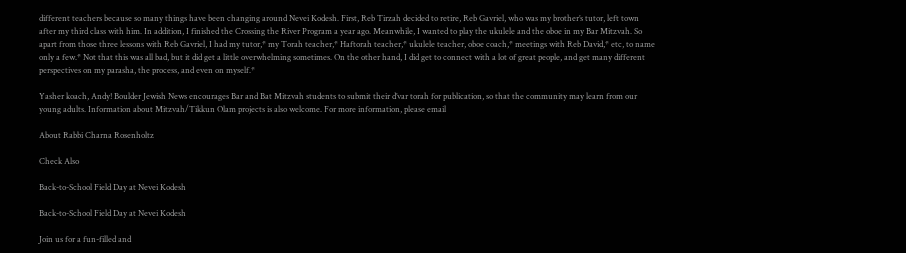different teachers because so many things have been changing around Nevei Kodesh. First, Reb Tirzah decided to retire, Reb Gavriel, who was my brother’s tutor, left town after my third class with him. In addition, I finished the Crossing the River Program a year ago. Meanwhile, I wanted to play the ukulele and the oboe in my Bar Mitzvah. So apart from those three lessons with Reb Gavriel, I had my tutor,* my Torah teacher,* Haftorah teacher,* ukulele teacher, oboe coach,* meetings with Reb David,* etc, to name only a few.* Not that this was all bad, but it did get a little overwhelming sometimes. On the other hand, I did get to connect with a lot of great people, and get many different perspectives on my parasha, the process, and even on myself.*

Yasher koach, Andy! Boulder Jewish News encourages Bar and Bat Mitzvah students to submit their d’var torah for publication, so that the community may learn from our young adults. Information about Mitzvah/Tikkun Olam projects is also welcome. For more information, please email

About Rabbi Charna Rosenholtz

Check Also

Back-to-School Field Day at Nevei Kodesh

Back-to-School Field Day at Nevei Kodesh

Join us for a fun-filled and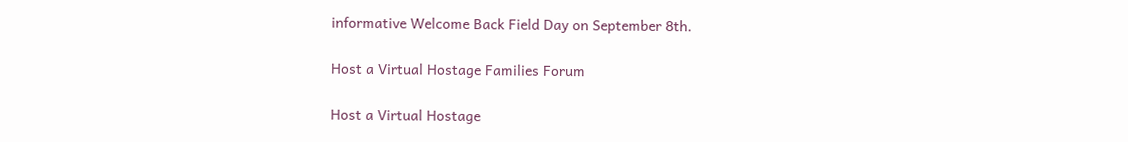informative Welcome Back Field Day on September 8th.

Host a Virtual Hostage Families Forum

Host a Virtual Hostage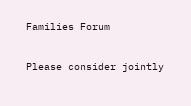Families Forum

Please consider jointly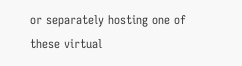or separately hosting one of these virtual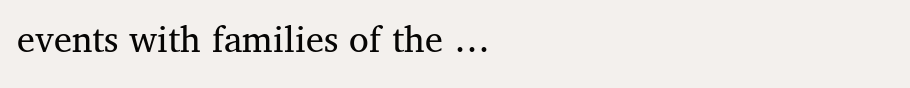events with families of the …